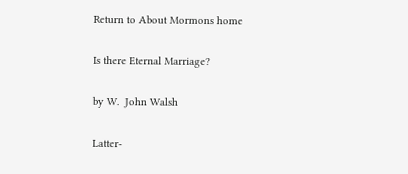Return to About Mormons home

Is there Eternal Marriage?

by W.  John Walsh

Latter-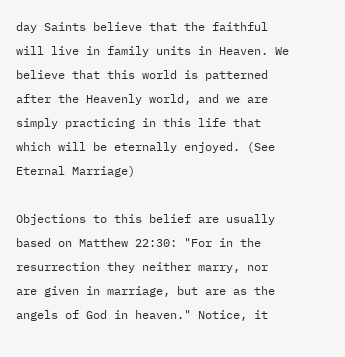day Saints believe that the faithful will live in family units in Heaven. We believe that this world is patterned after the Heavenly world, and we are simply practicing in this life that which will be eternally enjoyed. (See Eternal Marriage)

Objections to this belief are usually based on Matthew 22:30: "For in the resurrection they neither marry, nor are given in marriage, but are as the angels of God in heaven." Notice, it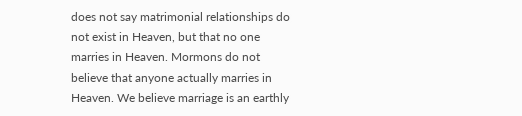does not say matrimonial relationships do not exist in Heaven, but that no one marries in Heaven. Mormons do not believe that anyone actually marries in Heaven. We believe marriage is an earthly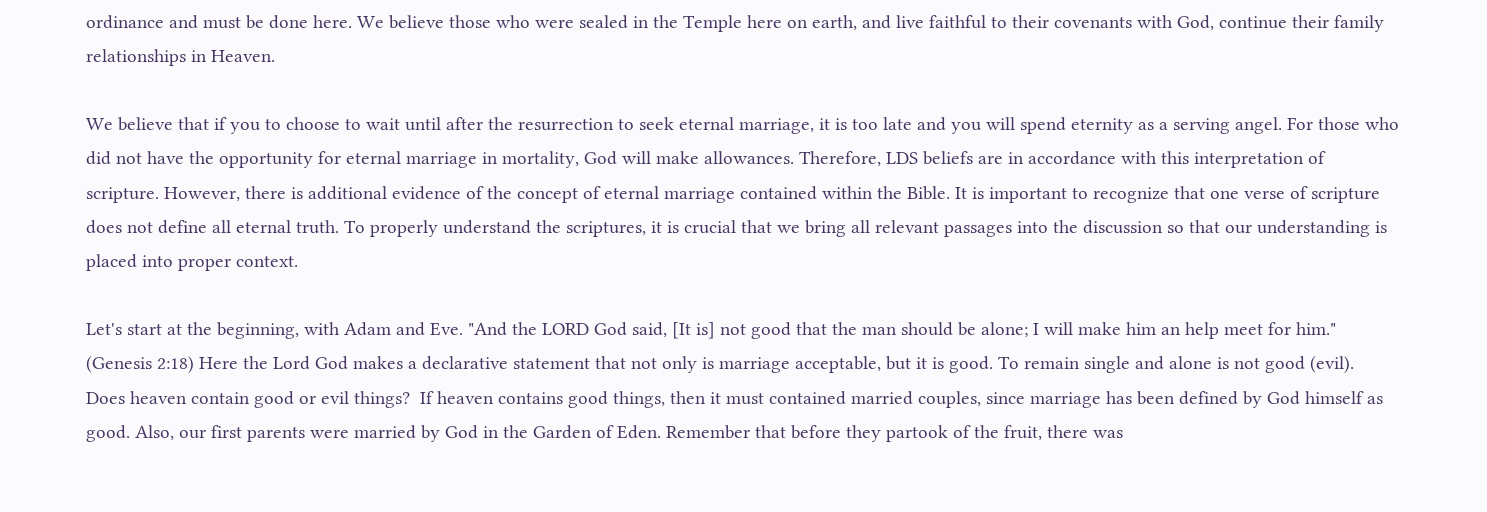ordinance and must be done here. We believe those who were sealed in the Temple here on earth, and live faithful to their covenants with God, continue their family relationships in Heaven.

We believe that if you to choose to wait until after the resurrection to seek eternal marriage, it is too late and you will spend eternity as a serving angel. For those who did not have the opportunity for eternal marriage in mortality, God will make allowances. Therefore, LDS beliefs are in accordance with this interpretation of scripture. However, there is additional evidence of the concept of eternal marriage contained within the Bible. It is important to recognize that one verse of scripture does not define all eternal truth. To properly understand the scriptures, it is crucial that we bring all relevant passages into the discussion so that our understanding is placed into proper context.

Let's start at the beginning, with Adam and Eve. "And the LORD God said, [It is] not good that the man should be alone; I will make him an help meet for him." (Genesis 2:18) Here the Lord God makes a declarative statement that not only is marriage acceptable, but it is good. To remain single and alone is not good (evil).  Does heaven contain good or evil things?  If heaven contains good things, then it must contained married couples, since marriage has been defined by God himself as good. Also, our first parents were married by God in the Garden of Eden. Remember that before they partook of the fruit, there was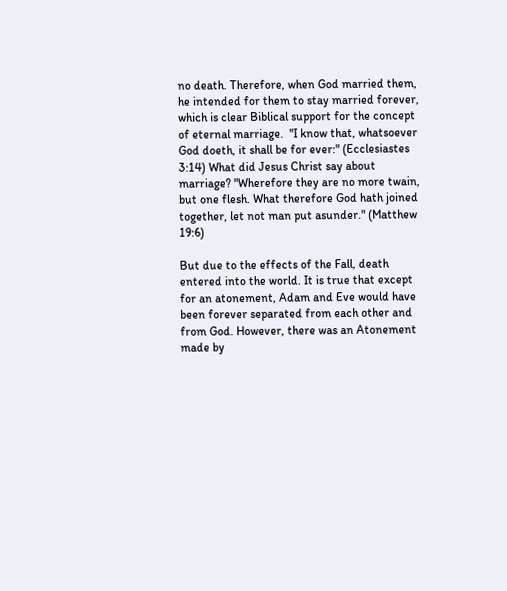no death. Therefore, when God married them, he intended for them to stay married forever, which is clear Biblical support for the concept of eternal marriage.  "I know that, whatsoever God doeth, it shall be for ever:" (Ecclesiastes 3:14) What did Jesus Christ say about marriage? "Wherefore they are no more twain, but one flesh. What therefore God hath joined together, let not man put asunder." (Matthew 19:6)

But due to the effects of the Fall, death entered into the world. It is true that except for an atonement, Adam and Eve would have been forever separated from each other and from God. However, there was an Atonement made by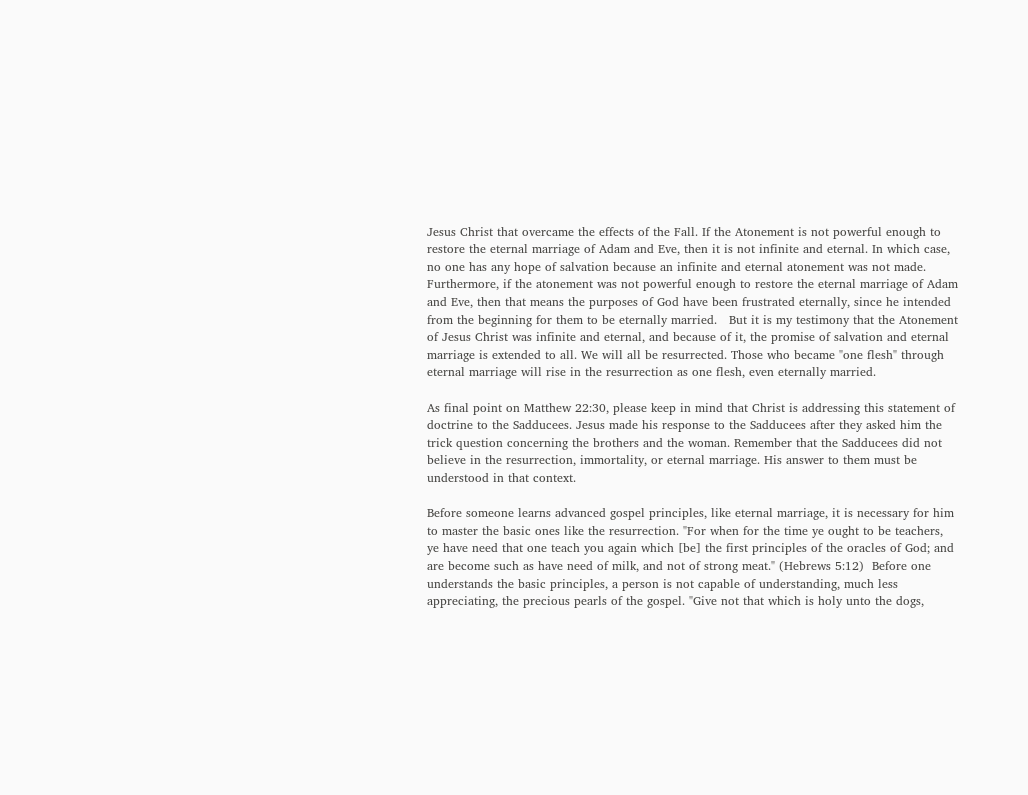Jesus Christ that overcame the effects of the Fall. If the Atonement is not powerful enough to restore the eternal marriage of Adam and Eve, then it is not infinite and eternal. In which case, no one has any hope of salvation because an infinite and eternal atonement was not made. Furthermore, if the atonement was not powerful enough to restore the eternal marriage of Adam and Eve, then that means the purposes of God have been frustrated eternally, since he intended from the beginning for them to be eternally married.   But it is my testimony that the Atonement of Jesus Christ was infinite and eternal, and because of it, the promise of salvation and eternal marriage is extended to all. We will all be resurrected. Those who became "one flesh" through eternal marriage will rise in the resurrection as one flesh, even eternally married.

As final point on Matthew 22:30, please keep in mind that Christ is addressing this statement of doctrine to the Sadducees. Jesus made his response to the Sadducees after they asked him the trick question concerning the brothers and the woman. Remember that the Sadducees did not believe in the resurrection, immortality, or eternal marriage. His answer to them must be understood in that context.

Before someone learns advanced gospel principles, like eternal marriage, it is necessary for him to master the basic ones like the resurrection. "For when for the time ye ought to be teachers, ye have need that one teach you again which [be] the first principles of the oracles of God; and are become such as have need of milk, and not of strong meat." (Hebrews 5:12)  Before one understands the basic principles, a person is not capable of understanding, much less appreciating, the precious pearls of the gospel. "Give not that which is holy unto the dogs,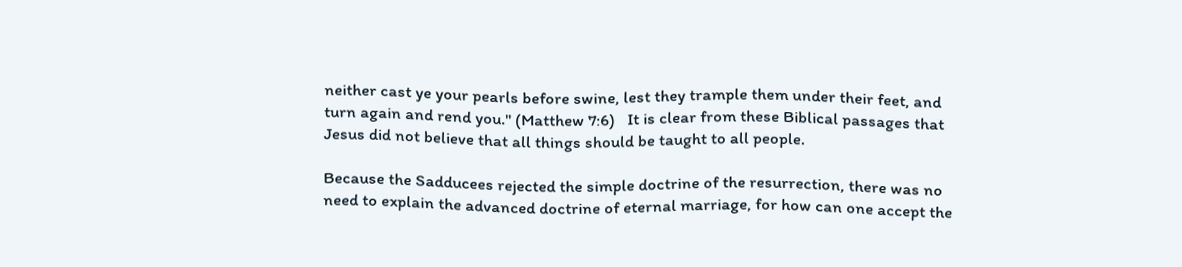neither cast ye your pearls before swine, lest they trample them under their feet, and turn again and rend you." (Matthew 7:6)   It is clear from these Biblical passages that Jesus did not believe that all things should be taught to all people.

Because the Sadducees rejected the simple doctrine of the resurrection, there was no need to explain the advanced doctrine of eternal marriage, for how can one accept the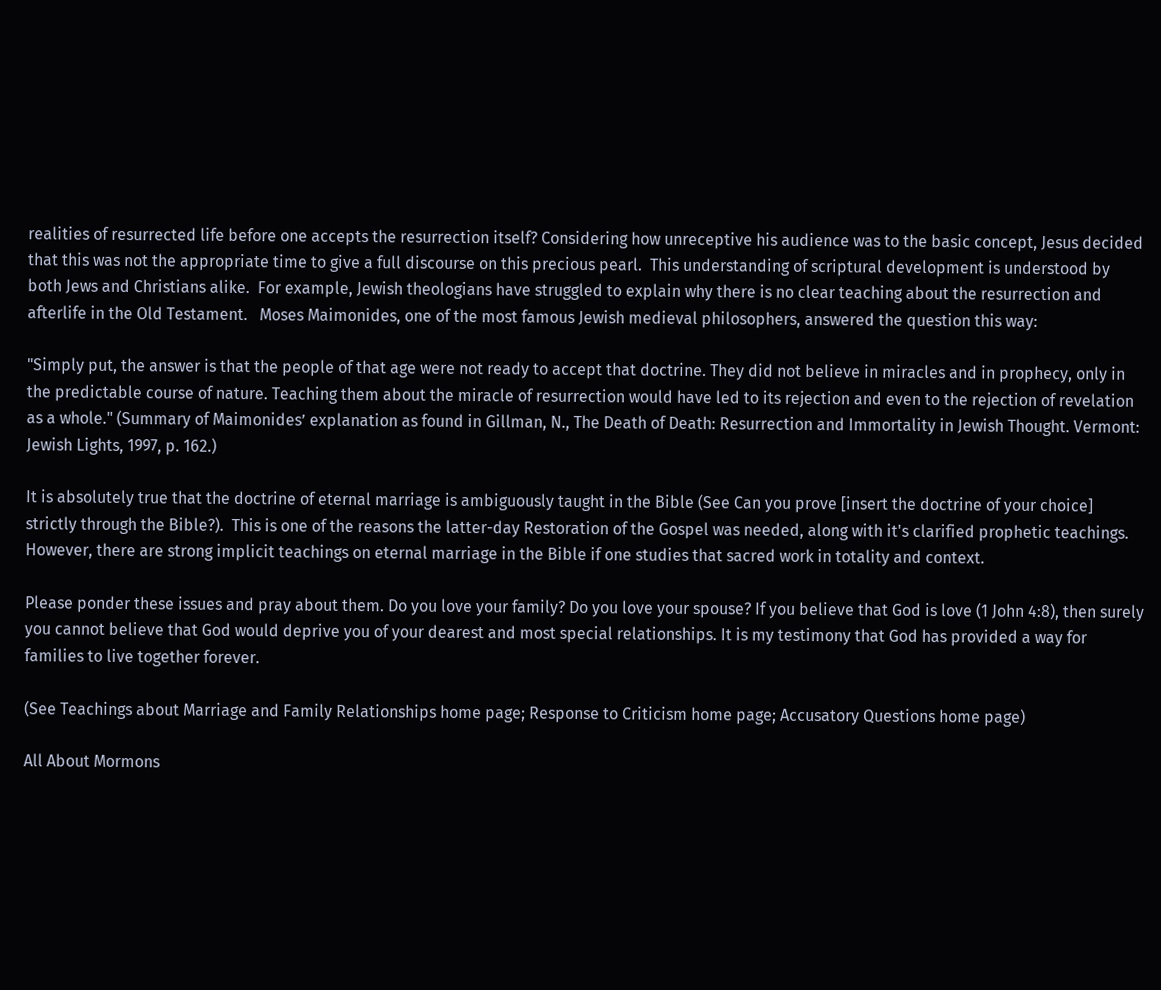realities of resurrected life before one accepts the resurrection itself? Considering how unreceptive his audience was to the basic concept, Jesus decided that this was not the appropriate time to give a full discourse on this precious pearl.  This understanding of scriptural development is understood by both Jews and Christians alike.  For example, Jewish theologians have struggled to explain why there is no clear teaching about the resurrection and afterlife in the Old Testament.   Moses Maimonides, one of the most famous Jewish medieval philosophers, answered the question this way:

"Simply put, the answer is that the people of that age were not ready to accept that doctrine. They did not believe in miracles and in prophecy, only in the predictable course of nature. Teaching them about the miracle of resurrection would have led to its rejection and even to the rejection of revelation as a whole." (Summary of Maimonides’ explanation as found in Gillman, N., The Death of Death: Resurrection and Immortality in Jewish Thought. Vermont: Jewish Lights, 1997, p. 162.)

It is absolutely true that the doctrine of eternal marriage is ambiguously taught in the Bible (See Can you prove [insert the doctrine of your choice] strictly through the Bible?).  This is one of the reasons the latter-day Restoration of the Gospel was needed, along with it's clarified prophetic teachings.  However, there are strong implicit teachings on eternal marriage in the Bible if one studies that sacred work in totality and context.

Please ponder these issues and pray about them. Do you love your family? Do you love your spouse? If you believe that God is love (1 John 4:8), then surely you cannot believe that God would deprive you of your dearest and most special relationships. It is my testimony that God has provided a way for families to live together forever.

(See Teachings about Marriage and Family Relationships home page; Response to Criticism home page; Accusatory Questions home page)

All About Mormons